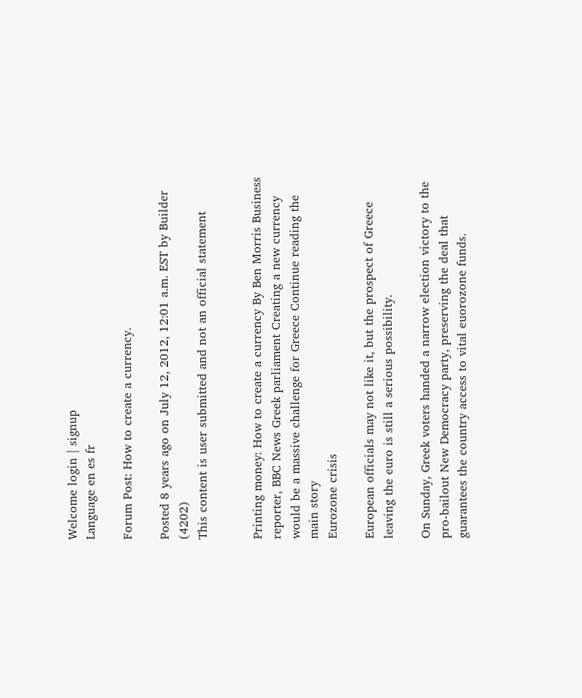Welcome login | signup
Language en es fr

Forum Post: How to create a currency.

Posted 8 years ago on July 12, 2012, 12:01 a.m. EST by Builder (4202)
This content is user submitted and not an official statement


Printing money: How to create a currency By Ben Morris Business reporter, BBC News Greek parliament Creating a new currency would be a massive challenge for Greece Continue reading the main story
Eurozone crisis

European officials may not like it, but the prospect of Greece leaving the euro is still a serious possibility.

On Sunday, Greek voters handed a narrow election victory to the pro-bailout New Democracy party, preserving the deal that guarantees the country access to vital euorozone funds.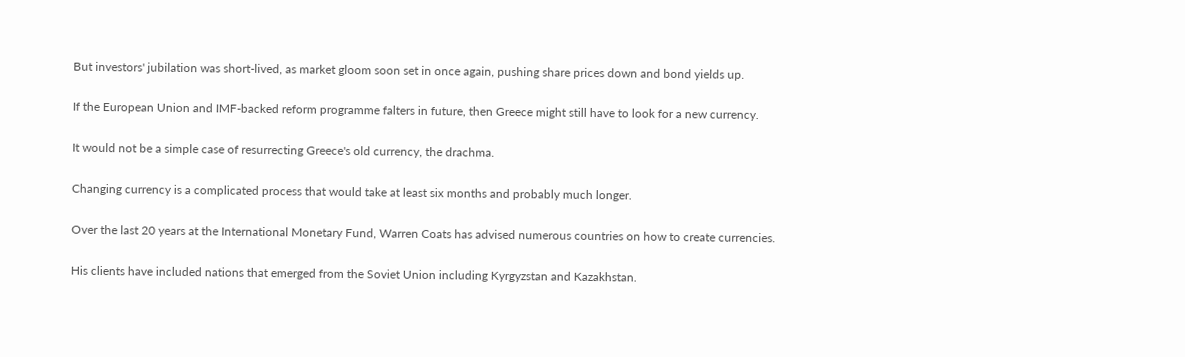But investors' jubilation was short-lived, as market gloom soon set in once again, pushing share prices down and bond yields up.

If the European Union and IMF-backed reform programme falters in future, then Greece might still have to look for a new currency.

It would not be a simple case of resurrecting Greece's old currency, the drachma.

Changing currency is a complicated process that would take at least six months and probably much longer.

Over the last 20 years at the International Monetary Fund, Warren Coats has advised numerous countries on how to create currencies.

His clients have included nations that emerged from the Soviet Union including Kyrgyzstan and Kazakhstan.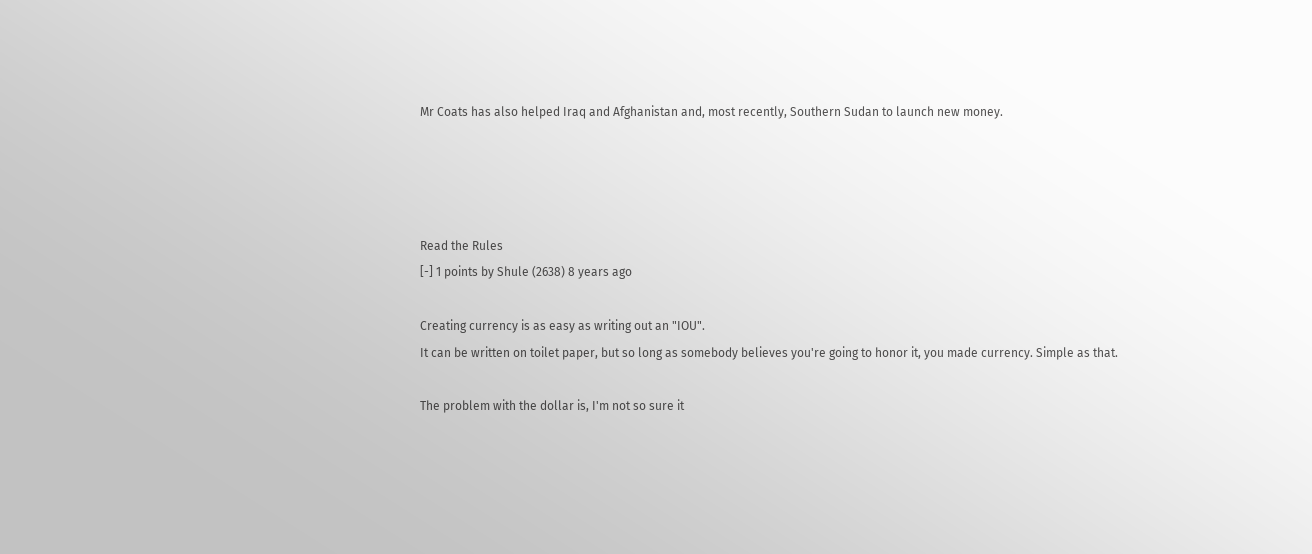Mr Coats has also helped Iraq and Afghanistan and, most recently, Southern Sudan to launch new money.




Read the Rules
[-] 1 points by Shule (2638) 8 years ago

Creating currency is as easy as writing out an "IOU".
It can be written on toilet paper, but so long as somebody believes you're going to honor it, you made currency. Simple as that.

The problem with the dollar is, I'm not so sure it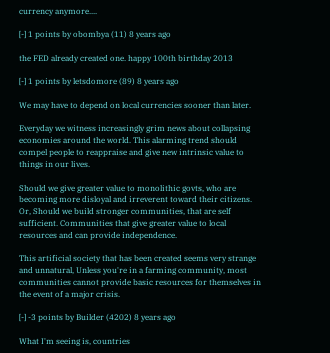currency anymore....

[-] 1 points by obombya (11) 8 years ago

the FED already created one. happy 100th birthday 2013

[-] 1 points by letsdomore (89) 8 years ago

We may have to depend on local currencies sooner than later.

Everyday we witness increasingly grim news about collapsing economies around the world. This alarming trend should compel people to reappraise and give new intrinsic value to things in our lives.

Should we give greater value to monolithic govts, who are becoming more disloyal and irreverent toward their citizens. Or, Should we build stronger communities, that are self sufficient. Communities that give greater value to local resources and can provide independence.

This artificial society that has been created seems very strange and unnatural, Unless you're in a farming community, most communities cannot provide basic resources for themselves in the event of a major crisis.

[-] -3 points by Builder (4202) 8 years ago

What I'm seeing is, countries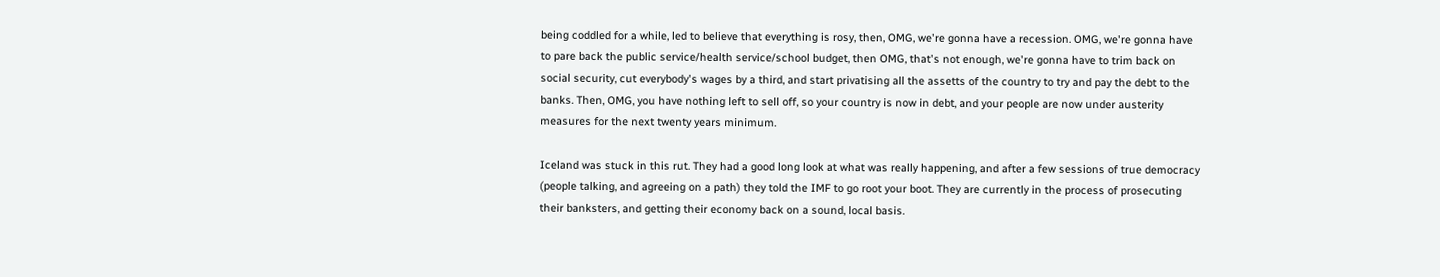being coddled for a while, led to believe that everything is rosy, then, OMG, we're gonna have a recession. OMG, we're gonna have to pare back the public service/health service/school budget, then OMG, that's not enough, we're gonna have to trim back on social security, cut everybody's wages by a third, and start privatising all the assetts of the country to try and pay the debt to the banks. Then, OMG, you have nothing left to sell off, so your country is now in debt, and your people are now under austerity measures for the next twenty years minimum.

Iceland was stuck in this rut. They had a good long look at what was really happening, and after a few sessions of true democracy (people talking, and agreeing on a path) they told the IMF to go root your boot. They are currently in the process of prosecuting their banksters, and getting their economy back on a sound, local basis.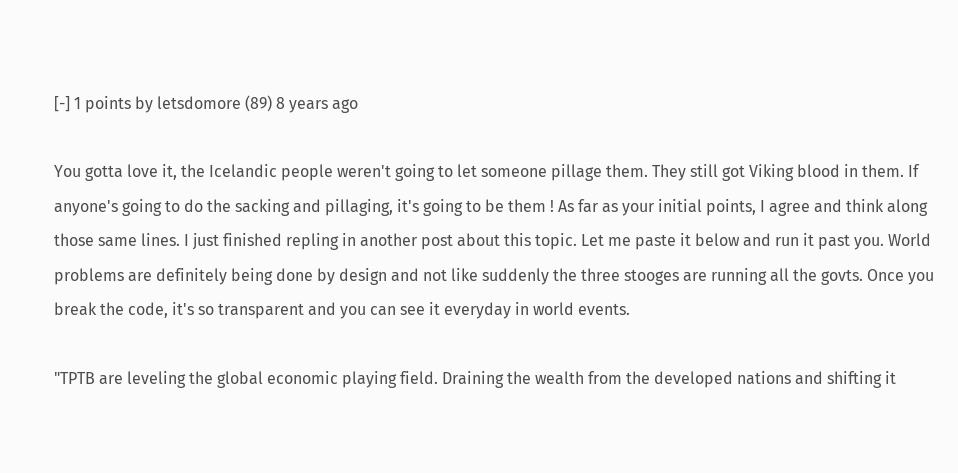[-] 1 points by letsdomore (89) 8 years ago

You gotta love it, the Icelandic people weren't going to let someone pillage them. They still got Viking blood in them. If anyone's going to do the sacking and pillaging, it's going to be them ! As far as your initial points, I agree and think along those same lines. I just finished repling in another post about this topic. Let me paste it below and run it past you. World problems are definitely being done by design and not like suddenly the three stooges are running all the govts. Once you break the code, it's so transparent and you can see it everyday in world events.

"TPTB are leveling the global economic playing field. Draining the wealth from the developed nations and shifting it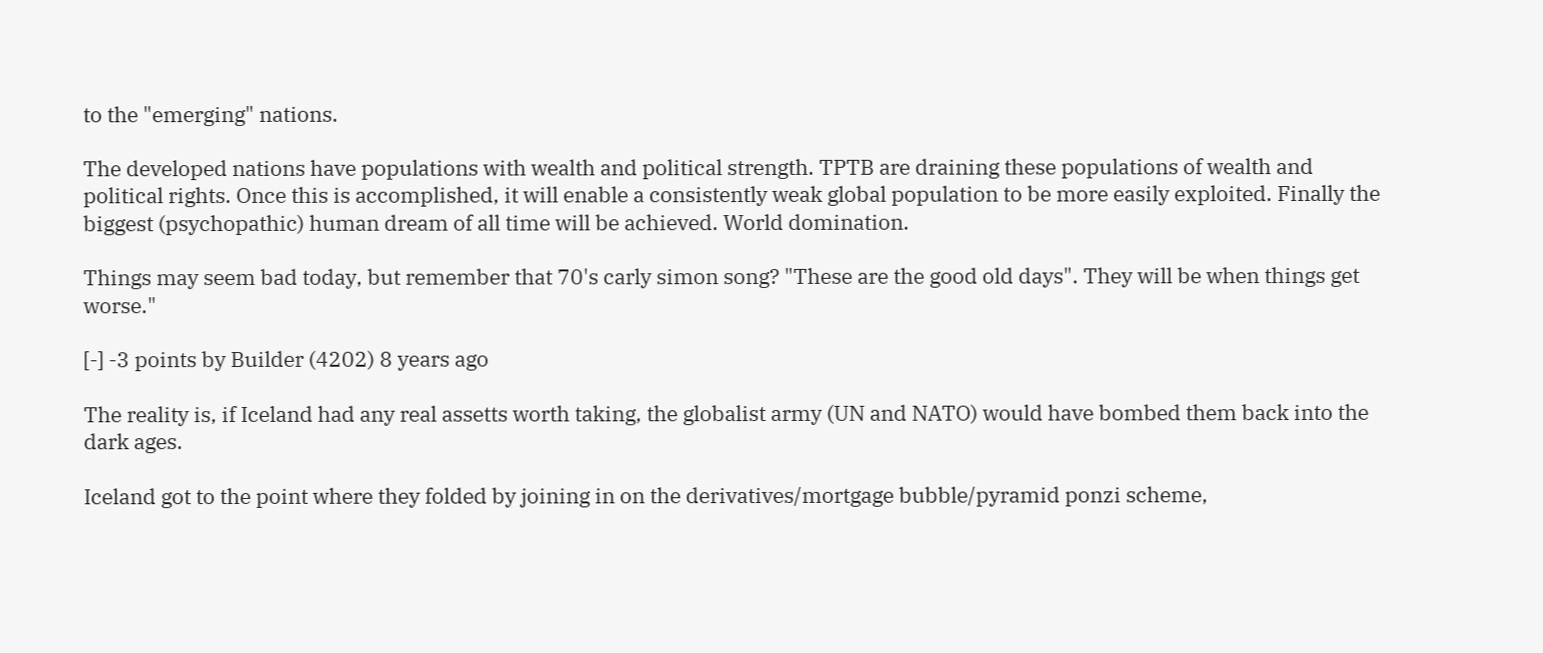to the "emerging" nations.

The developed nations have populations with wealth and political strength. TPTB are draining these populations of wealth and political rights. Once this is accomplished, it will enable a consistently weak global population to be more easily exploited. Finally the biggest (psychopathic) human dream of all time will be achieved. World domination.

Things may seem bad today, but remember that 70's carly simon song? "These are the good old days". They will be when things get worse."

[-] -3 points by Builder (4202) 8 years ago

The reality is, if Iceland had any real assetts worth taking, the globalist army (UN and NATO) would have bombed them back into the dark ages.

Iceland got to the point where they folded by joining in on the derivatives/mortgage bubble/pyramid ponzi scheme,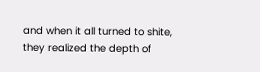and when it all turned to shite, they realized the depth of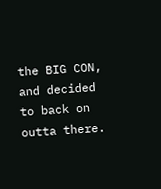the BIG CON, and decided to back on outta there.